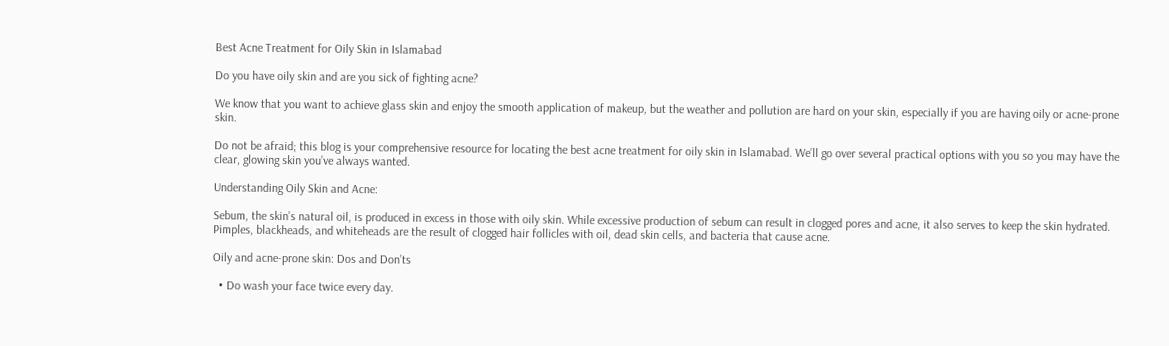Best Acne Treatment for Oily Skin in Islamabad

Do you have oily skin and are you sick of fighting acne?

We know that you want to achieve glass skin and enjoy the smooth application of makeup, but the weather and pollution are hard on your skin, especially if you are having oily or acne-prone skin.

Do not be afraid; this blog is your comprehensive resource for locating the best acne treatment for oily skin in Islamabad. We’ll go over several practical options with you so you may have the clear, glowing skin you’ve always wanted.

Understanding Oily Skin and Acne:

Sebum, the skin’s natural oil, is produced in excess in those with oily skin. While excessive production of sebum can result in clogged pores and acne, it also serves to keep the skin hydrated. Pimples, blackheads, and whiteheads are the result of clogged hair follicles with oil, dead skin cells, and bacteria that cause acne.

Oily and acne-prone skin: Dos and Don’ts

  • Do wash your face twice every day.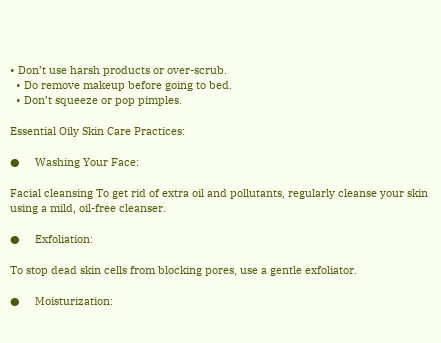• Don’t use harsh products or over-scrub.
  • Do remove makeup before going to bed.
  • Don’t squeeze or pop pimples.

Essential Oily Skin Care Practices:

●     Washing Your Face:

Facial cleansing To get rid of extra oil and pollutants, regularly cleanse your skin using a mild, oil-free cleanser.

●     Exfoliation:

To stop dead skin cells from blocking pores, use a gentle exfoliator.

●     Moisturization: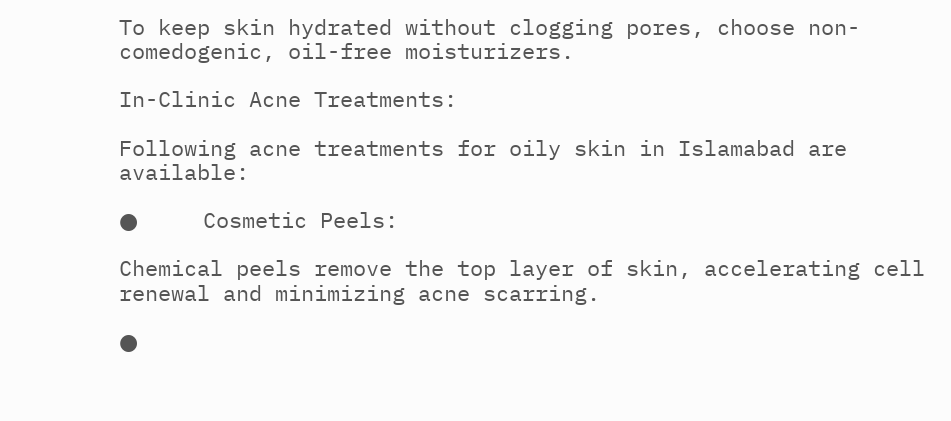To keep skin hydrated without clogging pores, choose non-comedogenic, oil-free moisturizers.

In-Clinic Acne Treatments:

Following acne treatments for oily skin in Islamabad are available:

●     Cosmetic Peels:

Chemical peels remove the top layer of skin, accelerating cell renewal and minimizing acne scarring.

●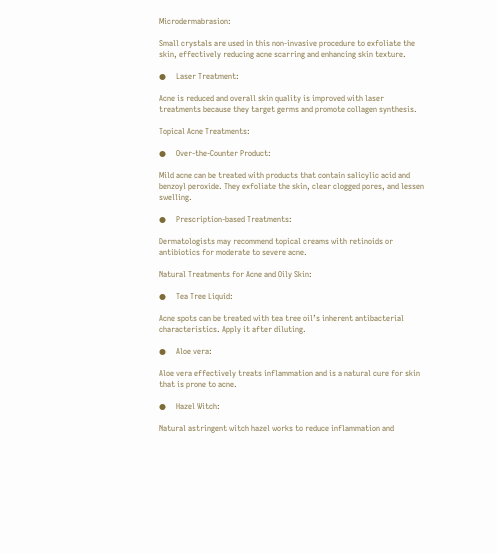Microdermabrasion:

Small crystals are used in this non-invasive procedure to exfoliate the skin, effectively reducing acne scarring and enhancing skin texture.

●     Laser Treatment:

Acne is reduced and overall skin quality is improved with laser treatments because they target germs and promote collagen synthesis.

Topical Acne Treatments:

●     Over-the-Counter Product:

Mild acne can be treated with products that contain salicylic acid and benzoyl peroxide. They exfoliate the skin, clear clogged pores, and lessen swelling.

●     Prescription-based Treatments:

Dermatologists may recommend topical creams with retinoids or antibiotics for moderate to severe acne.

Natural Treatments for Acne and Oily Skin:

●     Tea Tree Liquid:

Acne spots can be treated with tea tree oil’s inherent antibacterial characteristics. Apply it after diluting.

●     Aloe vera:

Aloe vera effectively treats inflammation and is a natural cure for skin that is prone to acne.

●     Hazel Witch:

Natural astringent witch hazel works to reduce inflammation and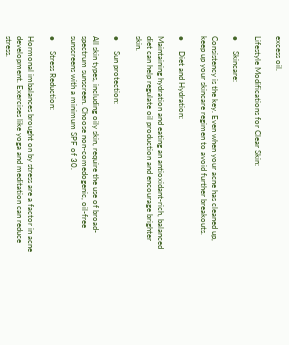excess oil.

Lifestyle Modifications for Clear Skin:

●     Skincare:

Consistency is the key. Even when your acne has cleaned up, keep up your skincare regimen to avoid further breakouts.

●     Diet and Hydration:

Maintaining hydration and eating an antioxidant-rich, balanced diet can help regulate oil production and encourage brighter skin.

●     Sun protection:

All skin types, including oily skin, require the use of broad-spectrum sunscreen. Choose non-comedogenic, oil-free sunscreens with a minimum SPF of 30.

●     Stress Reduction:

Hormonal imbalances brought on by stress are a factor in acne development. Exercises like yoga and meditation can reduce stress.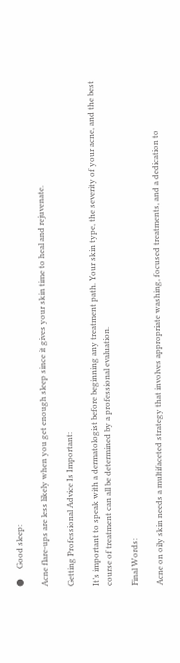●     Good sleep:

Acne flare-ups are less likely when you get enough sleep since it gives your skin time to heal and rejuvenate.

Getting Professional Advice Is Important:

It’s important to speak with a dermatologist before beginning any treatment path. Your skin type, the severity of your acne, and the best course of treatment can all be determined by a professional evaluation.

Final Words:

Acne on oily skin needs a multifaceted strategy that involves appropriate washing, focused treatments, and a dedication to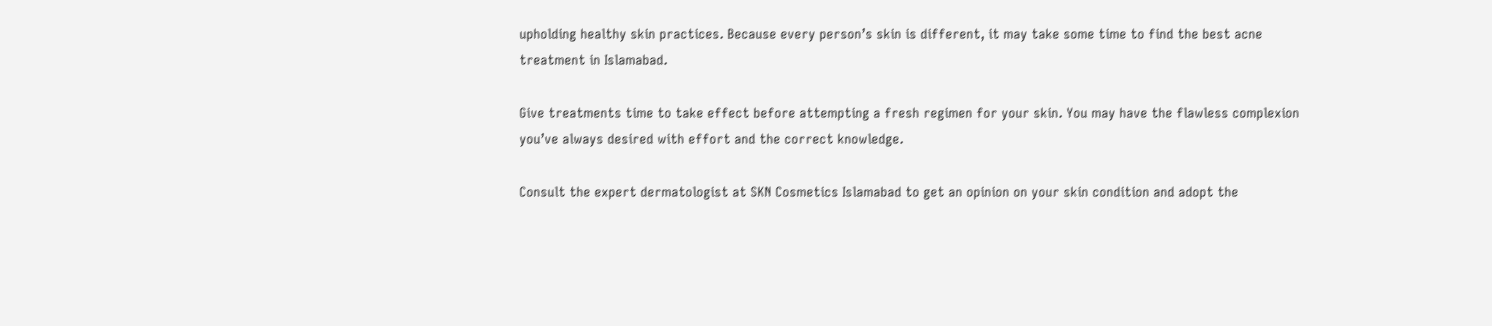upholding healthy skin practices. Because every person’s skin is different, it may take some time to find the best acne treatment in Islamabad.

Give treatments time to take effect before attempting a fresh regimen for your skin. You may have the flawless complexion you’ve always desired with effort and the correct knowledge.

Consult the expert dermatologist at SKN Cosmetics Islamabad to get an opinion on your skin condition and adopt the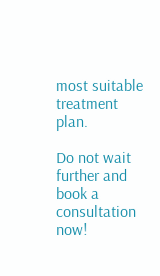most suitable treatment plan.

Do not wait further and book a consultation now!